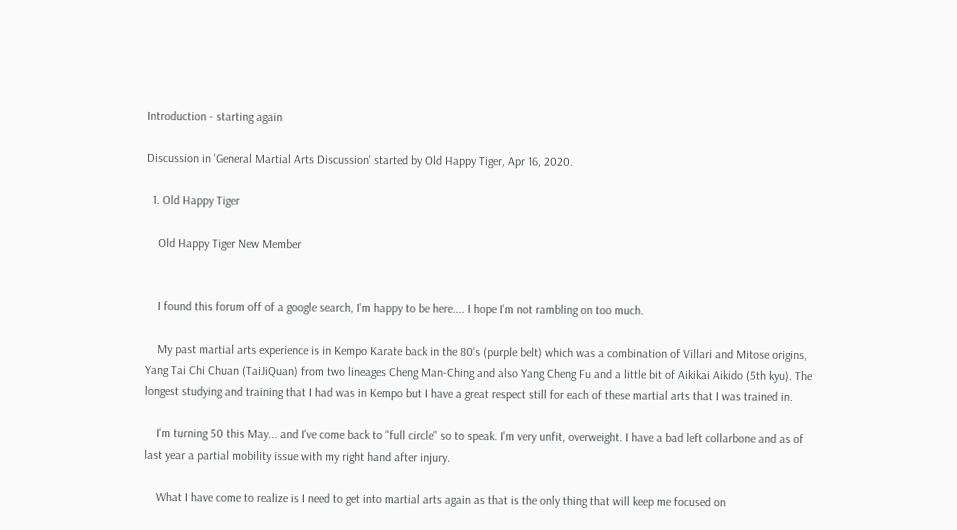Introduction - starting again

Discussion in 'General Martial Arts Discussion' started by Old Happy Tiger, Apr 16, 2020.

  1. Old Happy Tiger

    Old Happy Tiger New Member


    I found this forum off of a google search, I'm happy to be here.... I hope I'm not rambling on too much.

    My past martial arts experience is in Kempo Karate back in the 80's (purple belt) which was a combination of Villari and Mitose origins, Yang Tai Chi Chuan (TaiJiQuan) from two lineages Cheng Man-Ching and also Yang Cheng Fu and a little bit of Aikikai Aikido (5th kyu). The longest studying and training that I had was in Kempo but I have a great respect still for each of these martial arts that I was trained in.

    I'm turning 50 this May... and I've come back to "full circle" so to speak. I'm very unfit, overweight. I have a bad left collarbone and as of last year a partial mobility issue with my right hand after injury.

    What I have come to realize is I need to get into martial arts again as that is the only thing that will keep me focused on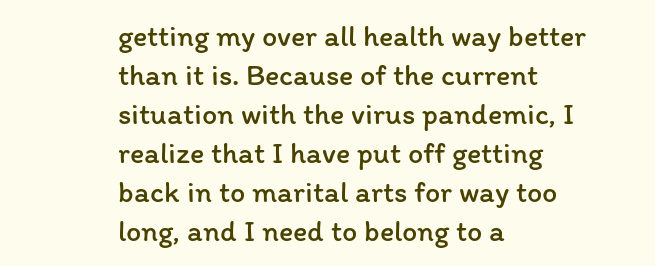getting my over all health way better than it is. Because of the current situation with the virus pandemic, I realize that I have put off getting back in to marital arts for way too long, and I need to belong to a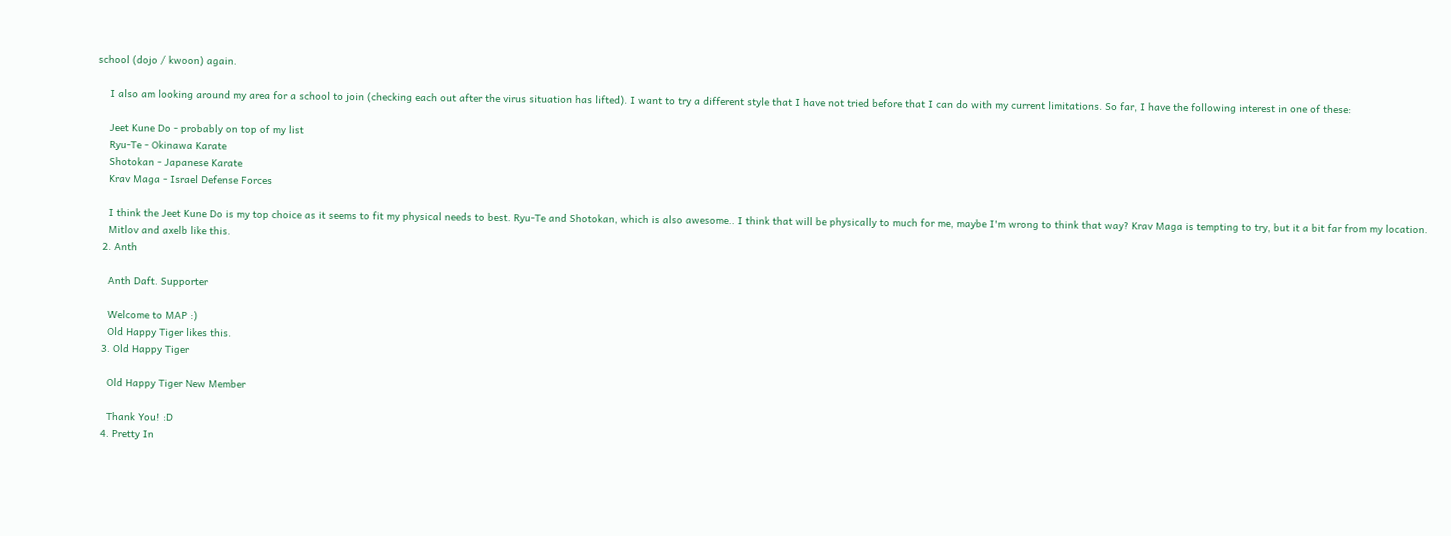school (dojo / kwoon) again.

    I also am looking around my area for a school to join (checking each out after the virus situation has lifted). I want to try a different style that I have not tried before that I can do with my current limitations. So far, I have the following interest in one of these:

    Jeet Kune Do - probably on top of my list
    Ryu-Te - Okinawa Karate
    Shotokan - Japanese Karate
    Krav Maga - Israel Defense Forces

    I think the Jeet Kune Do is my top choice as it seems to fit my physical needs to best. Ryu-Te and Shotokan, which is also awesome.. I think that will be physically to much for me, maybe I'm wrong to think that way? Krav Maga is tempting to try, but it a bit far from my location.
    Mitlov and axelb like this.
  2. Anth

    Anth Daft. Supporter

    Welcome to MAP :)
    Old Happy Tiger likes this.
  3. Old Happy Tiger

    Old Happy Tiger New Member

    Thank You! :D
  4. Pretty In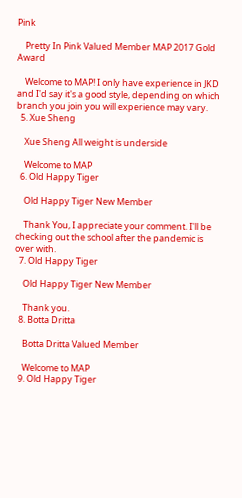Pink

    Pretty In Pink Valued Member MAP 2017 Gold Award

    Welcome to MAP! I only have experience in JKD and I'd say it's a good style, depending on which branch you join you will experience may vary.
  5. Xue Sheng

    Xue Sheng All weight is underside

    Welcome to MAP
  6. Old Happy Tiger

    Old Happy Tiger New Member

    Thank You, I appreciate your comment. I'll be checking out the school after the pandemic is over with.
  7. Old Happy Tiger

    Old Happy Tiger New Member

    Thank you.
  8. Botta Dritta

    Botta Dritta Valued Member

    Welcome to MAP
  9. Old Happy Tiger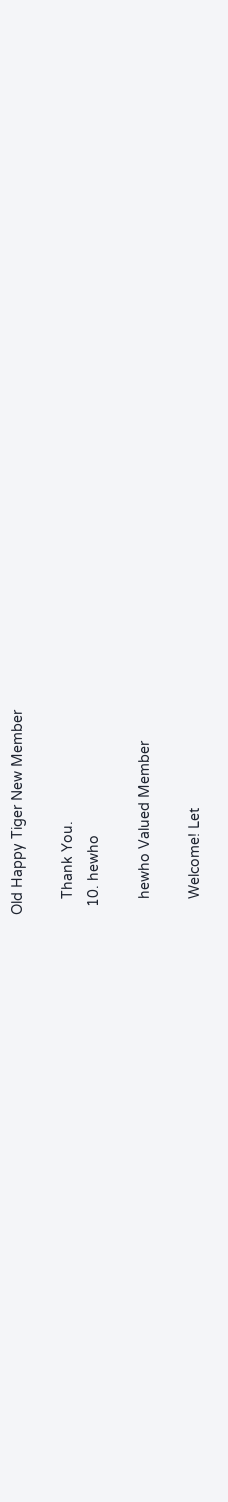Old Happy Tiger New Member

    Thank You.
  10. hewho

    hewho Valued Member

    Welcome! Let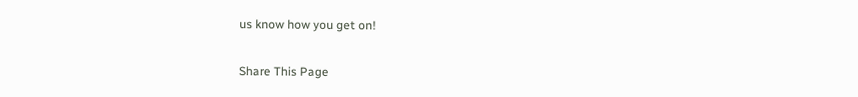us know how you get on!

Share This Page